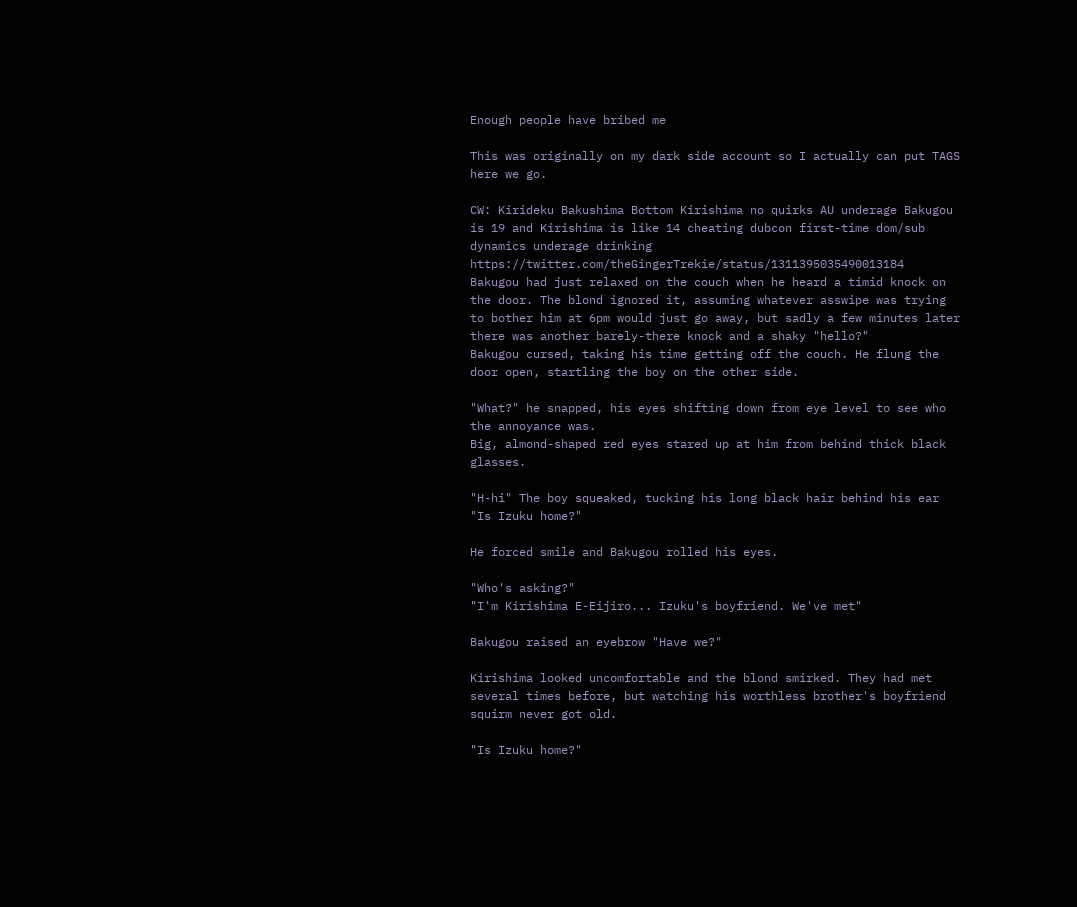Enough people have bribed me

This was originally on my dark side account so I actually can put TAGS here we go.

CW: Kirideku Bakushima Bottom Kirishima no quirks AU underage Bakugou is 19 and Kirishima is like 14 cheating dubcon first-time dom/sub dynamics underage drinking https://twitter.com/theGingerTrekie/status/1311395035490013184
Bakugou had just relaxed on the couch when he heard a timid knock on the door. The blond ignored it, assuming whatever asswipe was trying to bother him at 6pm would just go away, but sadly a few minutes later there was another barely-there knock and a shaky "hello?"
Bakugou cursed, taking his time getting off the couch. He flung the door open, startling the boy on the other side.

"What?" he snapped, his eyes shifting down from eye level to see who the annoyance was.
Big, almond-shaped red eyes stared up at him from behind thick black glasses.

"H-hi" The boy squeaked, tucking his long black hair behind his ear "Is Izuku home?"

He forced smile and Bakugou rolled his eyes.

"Who's asking?"
"I'm Kirishima E-Eijiro... Izuku's boyfriend. We've met"

Bakugou raised an eyebrow "Have we?"

Kirishima looked uncomfortable and the blond smirked. They had met several times before, but watching his worthless brother's boyfriend squirm never got old.

"Is Izuku home?"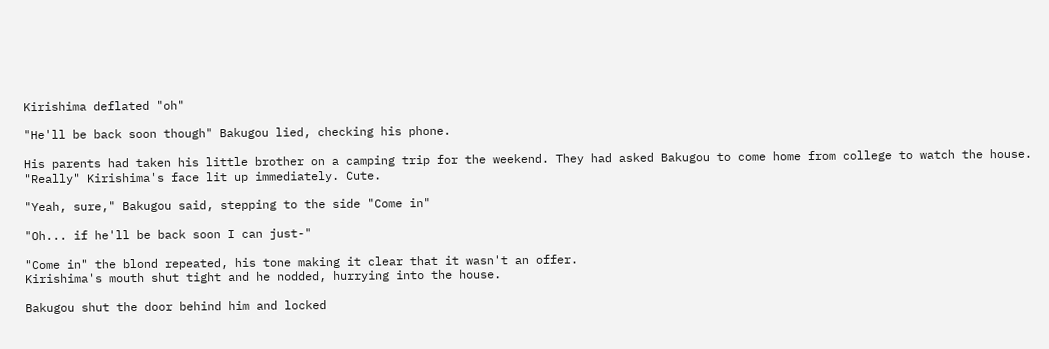Kirishima deflated "oh"

"He'll be back soon though" Bakugou lied, checking his phone.

His parents had taken his little brother on a camping trip for the weekend. They had asked Bakugou to come home from college to watch the house.
"Really" Kirishima's face lit up immediately. Cute.

"Yeah, sure," Bakugou said, stepping to the side "Come in"

"Oh... if he'll be back soon I can just-"

"Come in" the blond repeated, his tone making it clear that it wasn't an offer.
Kirishima's mouth shut tight and he nodded, hurrying into the house.

Bakugou shut the door behind him and locked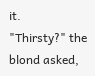it.
"Thirsty?" the blond asked,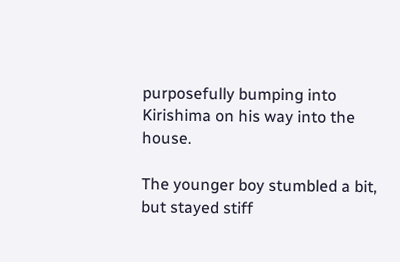purposefully bumping into Kirishima on his way into the house.

The younger boy stumbled a bit, but stayed stiff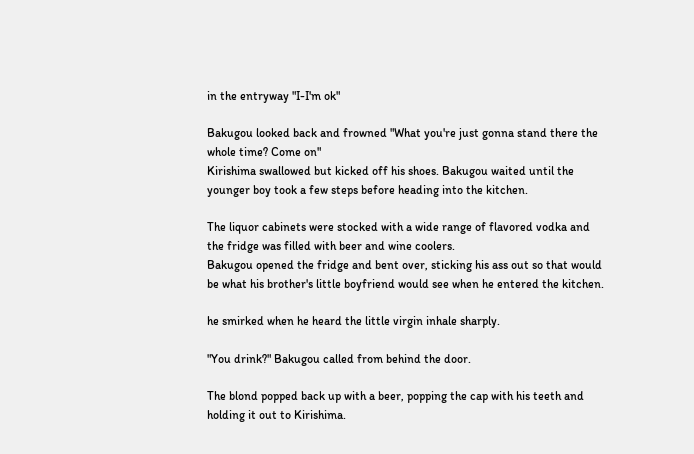in the entryway "I-I'm ok"

Bakugou looked back and frowned "What you're just gonna stand there the whole time? Come on"
Kirishima swallowed but kicked off his shoes. Bakugou waited until the younger boy took a few steps before heading into the kitchen.

The liquor cabinets were stocked with a wide range of flavored vodka and the fridge was filled with beer and wine coolers.
Bakugou opened the fridge and bent over, sticking his ass out so that would be what his brother's little boyfriend would see when he entered the kitchen.

he smirked when he heard the little virgin inhale sharply.

"You drink?" Bakugou called from behind the door.

The blond popped back up with a beer, popping the cap with his teeth and holding it out to Kirishima.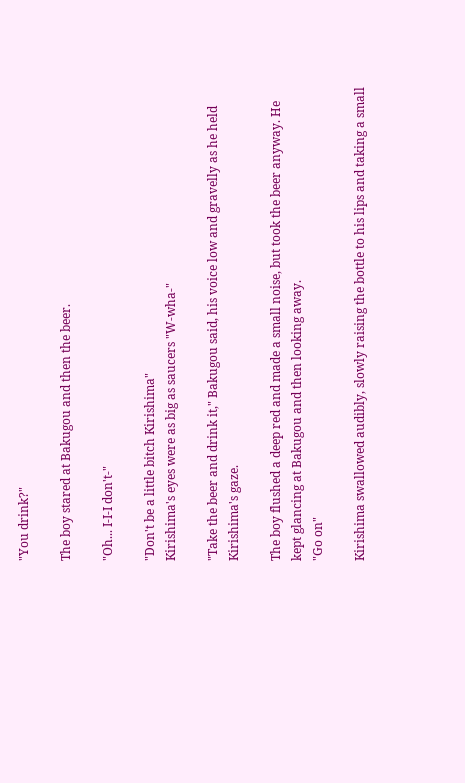"You drink?"

The boy stared at Bakugou and then the beer.

"Oh... I-I-I don't-"

"Don't be a little bitch Kirishima"
Kirishima's eyes were as big as saucers "W-wha-"

"Take the beer and drink it," Bakugou said, his voice low and gravelly as he held Kirishima's gaze.

The boy flushed a deep red and made a small noise, but took the beer anyway. He kept glancing at Bakugou and then looking away.
"Go on"

Kirishima swallowed audibly, slowly raising the bottle to his lips and taking a small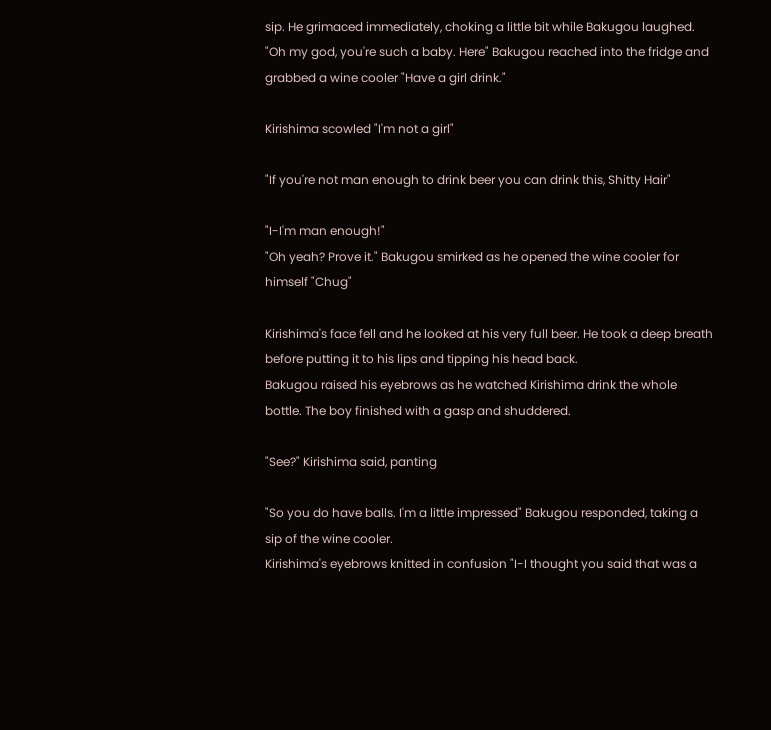sip. He grimaced immediately, choking a little bit while Bakugou laughed.
"Oh my god, you're such a baby. Here" Bakugou reached into the fridge and grabbed a wine cooler "Have a girl drink."

Kirishima scowled "I'm not a girl"

"If you're not man enough to drink beer you can drink this, Shitty Hair"

"I-I'm man enough!"
"Oh yeah? Prove it." Bakugou smirked as he opened the wine cooler for himself "Chug"

Kirishima's face fell and he looked at his very full beer. He took a deep breath before putting it to his lips and tipping his head back.
Bakugou raised his eyebrows as he watched Kirishima drink the whole bottle. The boy finished with a gasp and shuddered.

"See?" Kirishima said, panting

"So you do have balls. I'm a little impressed" Bakugou responded, taking a sip of the wine cooler.
Kirishima's eyebrows knitted in confusion "I-I thought you said that was a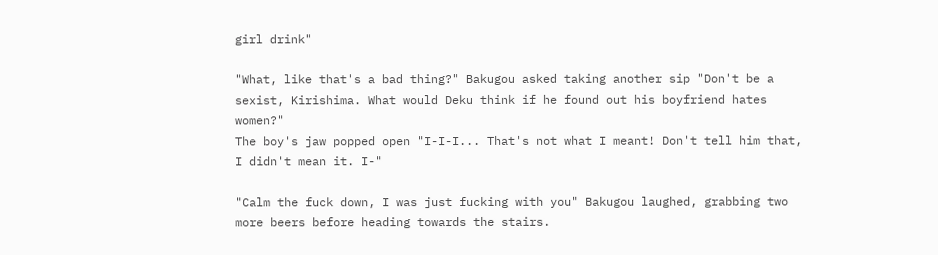girl drink"

"What, like that's a bad thing?" Bakugou asked taking another sip "Don't be a sexist, Kirishima. What would Deku think if he found out his boyfriend hates women?"
The boy's jaw popped open "I-I-I... That's not what I meant! Don't tell him that, I didn't mean it. I-"

"Calm the fuck down, I was just fucking with you" Bakugou laughed, grabbing two more beers before heading towards the stairs.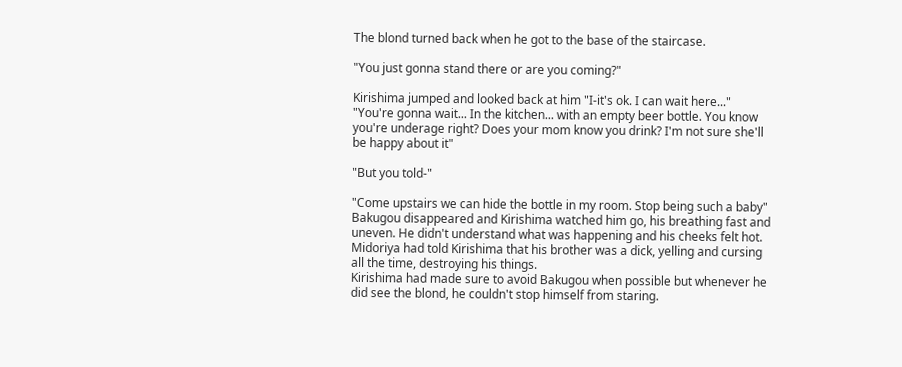The blond turned back when he got to the base of the staircase.

"You just gonna stand there or are you coming?"

Kirishima jumped and looked back at him "I-it's ok. I can wait here..."
"You're gonna wait... In the kitchen... with an empty beer bottle. You know you're underage right? Does your mom know you drink? I'm not sure she'll be happy about it"

"But you told-"

"Come upstairs we can hide the bottle in my room. Stop being such a baby"
Bakugou disappeared and Kirishima watched him go, his breathing fast and uneven. He didn't understand what was happening and his cheeks felt hot. Midoriya had told Kirishima that his brother was a dick, yelling and cursing all the time, destroying his things.
Kirishima had made sure to avoid Bakugou when possible but whenever he did see the blond, he couldn't stop himself from staring.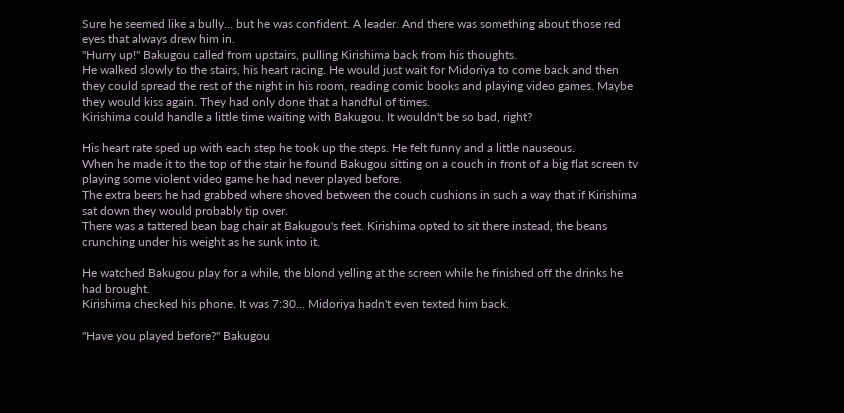Sure he seemed like a bully... but he was confident. A leader. And there was something about those red eyes that always drew him in.
"Hurry up!" Bakugou called from upstairs, pulling Kirishima back from his thoughts.
He walked slowly to the stairs, his heart racing. He would just wait for Midoriya to come back and then they could spread the rest of the night in his room, reading comic books and playing video games. Maybe they would kiss again. They had only done that a handful of times.
Kirishima could handle a little time waiting with Bakugou. It wouldn't be so bad, right?

His heart rate sped up with each step he took up the steps. He felt funny and a little nauseous.
When he made it to the top of the stair he found Bakugou sitting on a couch in front of a big flat screen tv playing some violent video game he had never played before.
The extra beers he had grabbed where shoved between the couch cushions in such a way that if Kirishima sat down they would probably tip over.
There was a tattered bean bag chair at Bakugou's feet. Kirishima opted to sit there instead, the beans crunching under his weight as he sunk into it.

He watched Bakugou play for a while, the blond yelling at the screen while he finished off the drinks he had brought.
Kirishima checked his phone. It was 7:30... Midoriya hadn't even texted him back.

"Have you played before?" Bakugou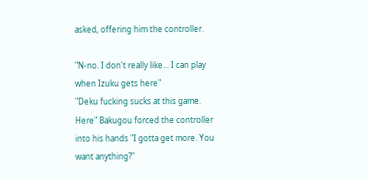asked, offering him the controller.

"N-no. I don't really like... I can play when Izuku gets here"
"Deku fucking sucks at this game. Here" Bakugou forced the controller into his hands "I gotta get more. You want anything?"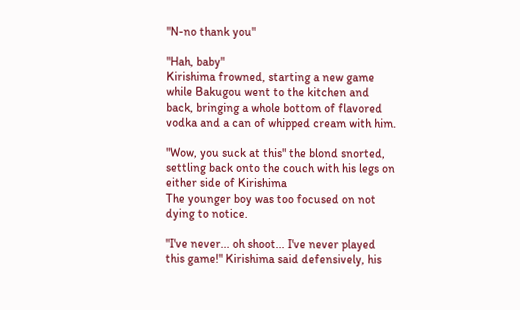"N-no thank you"

"Hah, baby"
Kirishima frowned, starting a new game while Bakugou went to the kitchen and back, bringing a whole bottom of flavored vodka and a can of whipped cream with him.

"Wow, you suck at this" the blond snorted, settling back onto the couch with his legs on either side of Kirishima
The younger boy was too focused on not dying to notice.

"I've never... oh shoot... I've never played this game!" Kirishima said defensively, his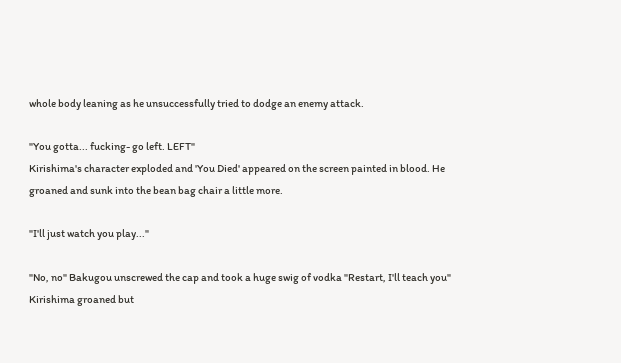whole body leaning as he unsuccessfully tried to dodge an enemy attack.

"You gotta... fucking- go left. LEFT"
Kirishima's character exploded and 'You Died' appeared on the screen painted in blood. He groaned and sunk into the bean bag chair a little more.

"I'll just watch you play..."

"No, no" Bakugou unscrewed the cap and took a huge swig of vodka "Restart, I'll teach you"
Kirishima groaned but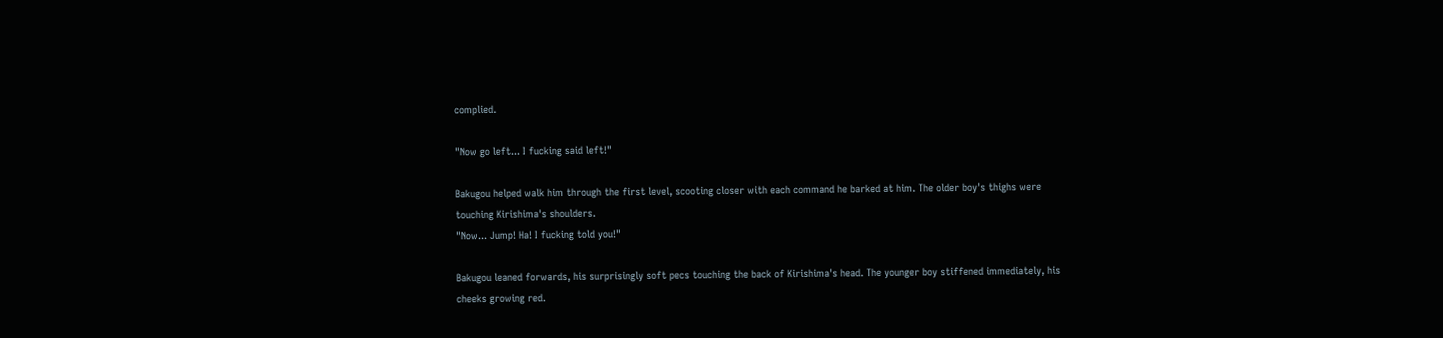complied.

"Now go left... I fucking said left!"

Bakugou helped walk him through the first level, scooting closer with each command he barked at him. The older boy's thighs were touching Kirishima's shoulders.
"Now... Jump! Ha! I fucking told you!"

Bakugou leaned forwards, his surprisingly soft pecs touching the back of Kirishima's head. The younger boy stiffened immediately, his cheeks growing red.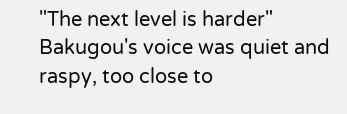"The next level is harder" Bakugou's voice was quiet and raspy, too close to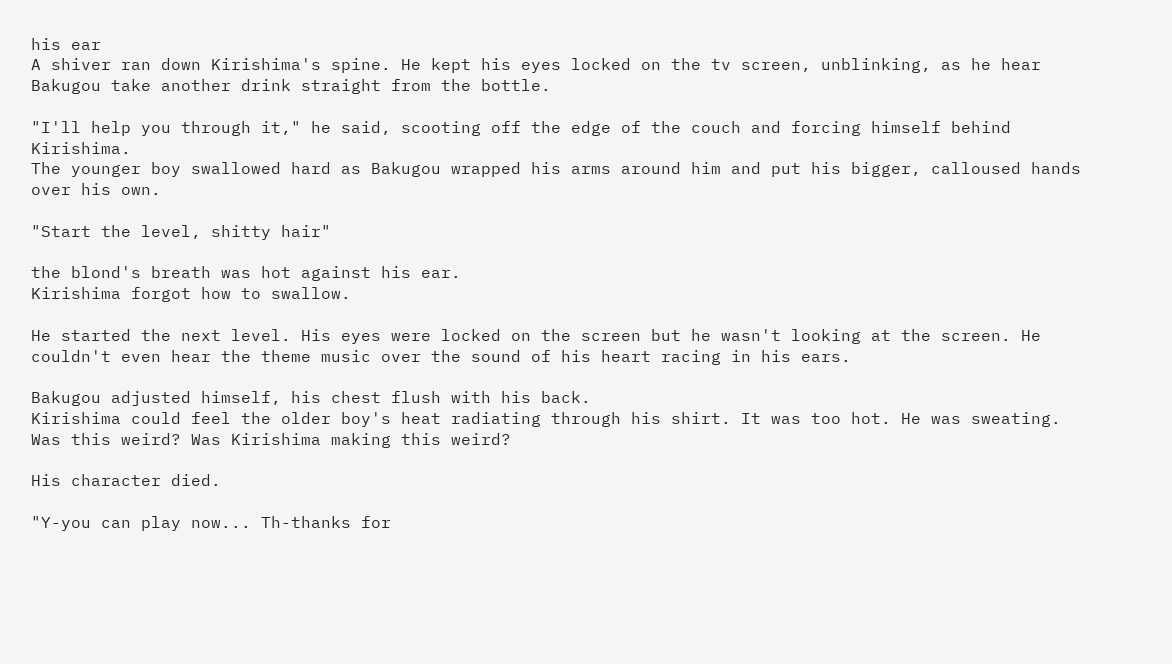his ear
A shiver ran down Kirishima's spine. He kept his eyes locked on the tv screen, unblinking, as he hear Bakugou take another drink straight from the bottle.

"I'll help you through it," he said, scooting off the edge of the couch and forcing himself behind Kirishima.
The younger boy swallowed hard as Bakugou wrapped his arms around him and put his bigger, calloused hands over his own.

"Start the level, shitty hair"

the blond's breath was hot against his ear.
Kirishima forgot how to swallow.

He started the next level. His eyes were locked on the screen but he wasn't looking at the screen. He couldn't even hear the theme music over the sound of his heart racing in his ears.

Bakugou adjusted himself, his chest flush with his back.
Kirishima could feel the older boy's heat radiating through his shirt. It was too hot. He was sweating. Was this weird? Was Kirishima making this weird?

His character died.

"Y-you can play now... Th-thanks for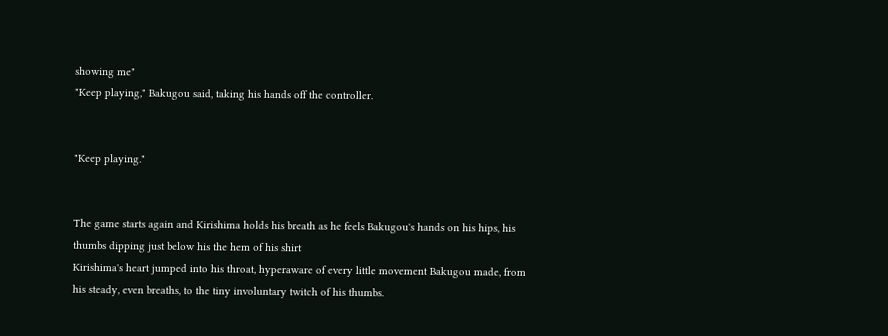showing me"
"Keep playing," Bakugou said, taking his hands off the controller.


"Keep playing."


The game starts again and Kirishima holds his breath as he feels Bakugou's hands on his hips, his thumbs dipping just below his the hem of his shirt
Kirishima's heart jumped into his throat, hyperaware of every little movement Bakugou made, from his steady, even breaths, to the tiny involuntary twitch of his thumbs.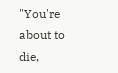"You're about to die,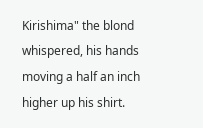Kirishima" the blond whispered, his hands moving a half an inch higher up his shirt.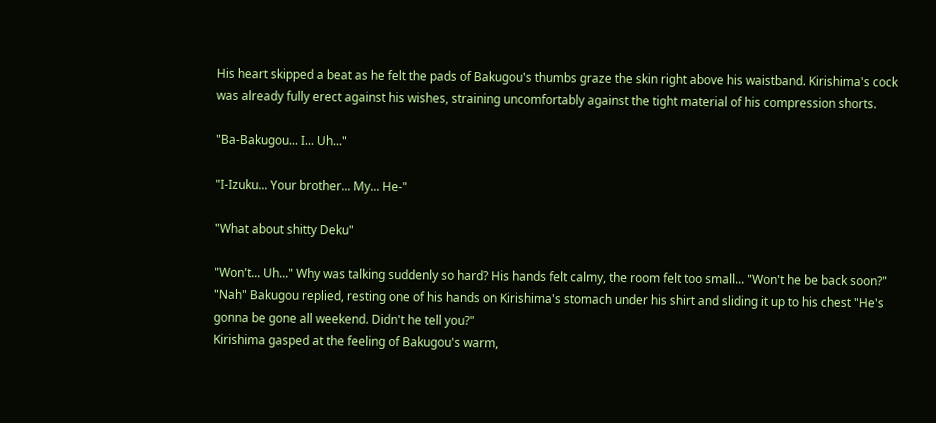His heart skipped a beat as he felt the pads of Bakugou's thumbs graze the skin right above his waistband. Kirishima's cock was already fully erect against his wishes, straining uncomfortably against the tight material of his compression shorts.

"Ba-Bakugou... I... Uh..."

"I-Izuku... Your brother... My... He-"

"What about shitty Deku"

"Won't... Uh..." Why was talking suddenly so hard? His hands felt calmy, the room felt too small... "Won't he be back soon?"
"Nah" Bakugou replied, resting one of his hands on Kirishima's stomach under his shirt and sliding it up to his chest "He's gonna be gone all weekend. Didn't he tell you?"
Kirishima gasped at the feeling of Bakugou's warm,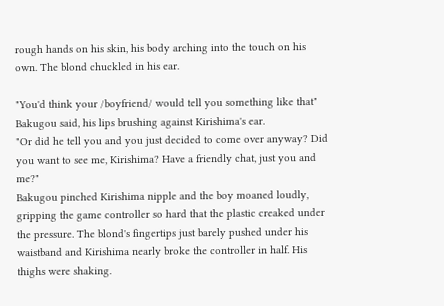rough hands on his skin, his body arching into the touch on his own. The blond chuckled in his ear.

"You'd think your /boyfriend/ would tell you something like that" Bakugou said, his lips brushing against Kirishima's ear.
"Or did he tell you and you just decided to come over anyway? Did you want to see me, Kirishima? Have a friendly chat, just you and me?"
Bakugou pinched Kirishima nipple and the boy moaned loudly, gripping the game controller so hard that the plastic creaked under the pressure. The blond's fingertips just barely pushed under his waistband and Kirishima nearly broke the controller in half. His thighs were shaking.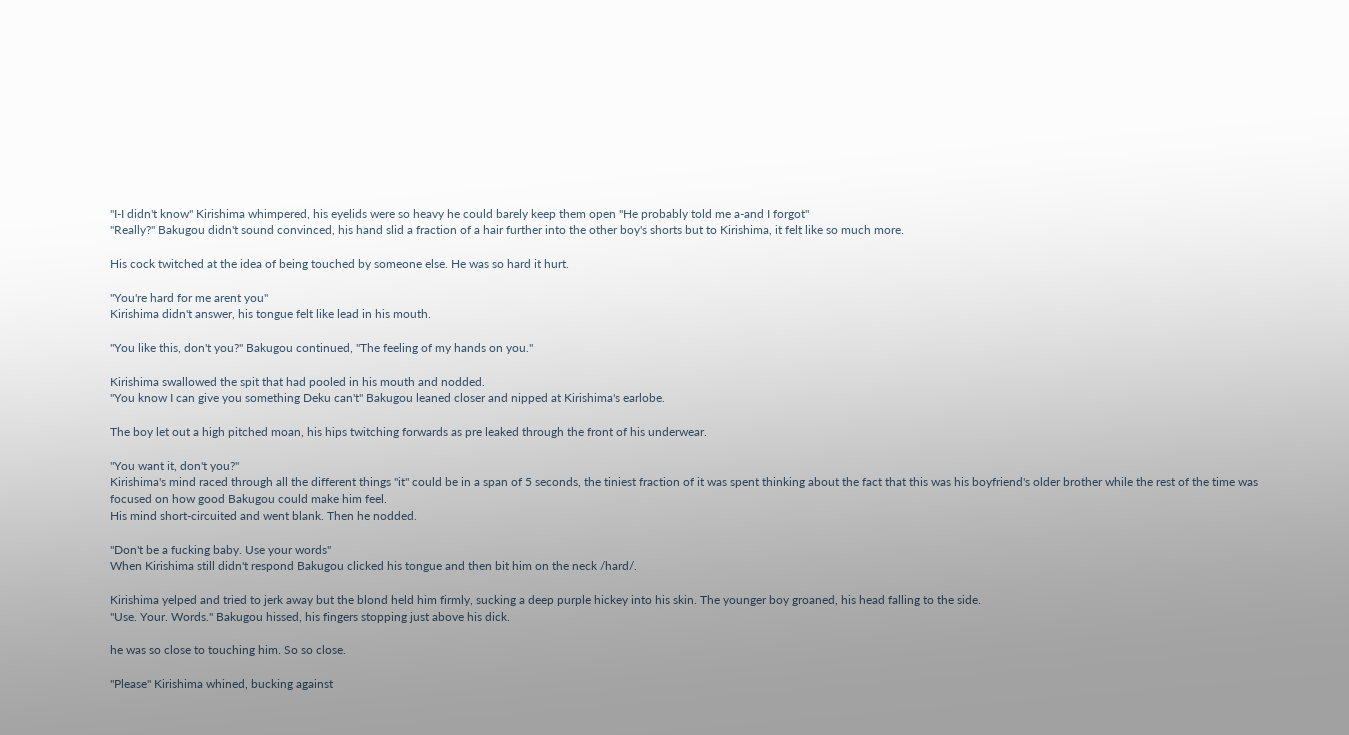"I-I didn't know" Kirishima whimpered, his eyelids were so heavy he could barely keep them open "He probably told me a-and I forgot"
"Really?" Bakugou didn't sound convinced, his hand slid a fraction of a hair further into the other boy's shorts but to Kirishima, it felt like so much more.

His cock twitched at the idea of being touched by someone else. He was so hard it hurt.

"You're hard for me arent you"
Kirishima didn't answer, his tongue felt like lead in his mouth.

"You like this, don't you?" Bakugou continued, "The feeling of my hands on you."

Kirishima swallowed the spit that had pooled in his mouth and nodded.
"You know I can give you something Deku can't" Bakugou leaned closer and nipped at Kirishima's earlobe.

The boy let out a high pitched moan, his hips twitching forwards as pre leaked through the front of his underwear.

"You want it, don't you?"
Kirishima's mind raced through all the different things "it" could be in a span of 5 seconds, the tiniest fraction of it was spent thinking about the fact that this was his boyfriend's older brother while the rest of the time was focused on how good Bakugou could make him feel.
His mind short-circuited and went blank. Then he nodded.

"Don't be a fucking baby. Use your words"
When Kirishima still didn't respond Bakugou clicked his tongue and then bit him on the neck /hard/.

Kirishima yelped and tried to jerk away but the blond held him firmly, sucking a deep purple hickey into his skin. The younger boy groaned, his head falling to the side.
"Use. Your. Words." Bakugou hissed, his fingers stopping just above his dick.

he was so close to touching him. So so close.

"Please" Kirishima whined, bucking against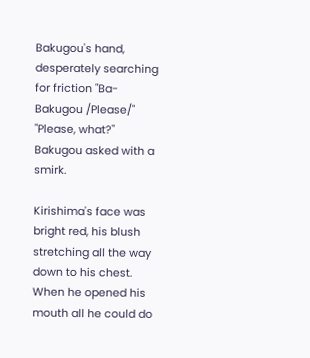Bakugou's hand, desperately searching for friction "Ba-Bakugou /Please/"
"Please, what?" Bakugou asked with a smirk.

Kirishima's face was bright red, his blush stretching all the way down to his chest. When he opened his mouth all he could do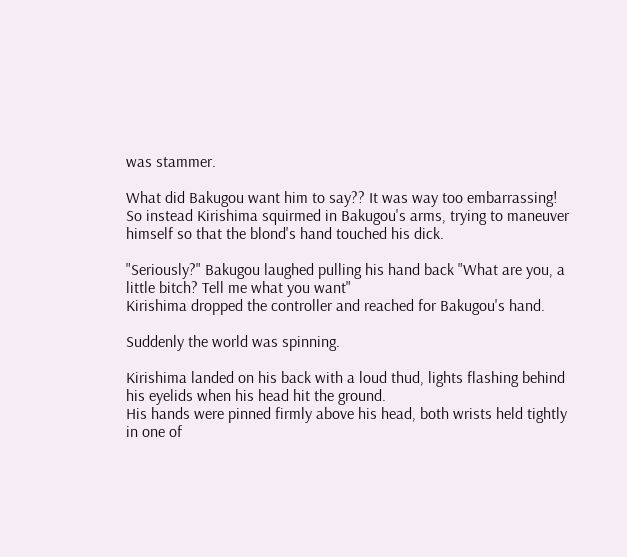was stammer.

What did Bakugou want him to say?? It was way too embarrassing!
So instead Kirishima squirmed in Bakugou's arms, trying to maneuver himself so that the blond's hand touched his dick.

"Seriously?" Bakugou laughed pulling his hand back "What are you, a little bitch? Tell me what you want"
Kirishima dropped the controller and reached for Bakugou's hand.

Suddenly the world was spinning.

Kirishima landed on his back with a loud thud, lights flashing behind his eyelids when his head hit the ground.
His hands were pinned firmly above his head, both wrists held tightly in one of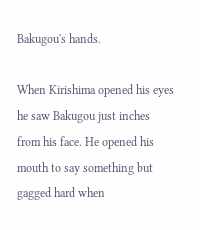Bakugou's hands.

When Kirishima opened his eyes he saw Bakugou just inches from his face. He opened his mouth to say something but gagged hard when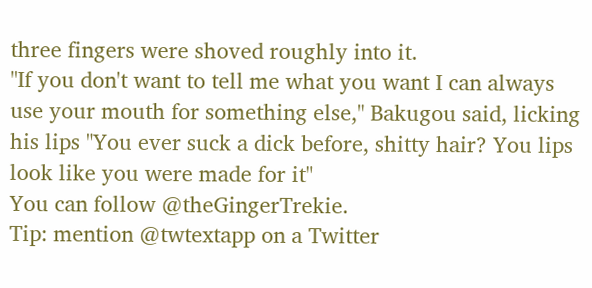three fingers were shoved roughly into it.
"If you don't want to tell me what you want I can always use your mouth for something else," Bakugou said, licking his lips "You ever suck a dick before, shitty hair? You lips look like you were made for it"
You can follow @theGingerTrekie.
Tip: mention @twtextapp on a Twitter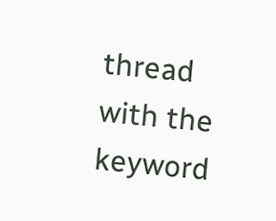thread with the keyword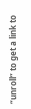“unroll” to get a link to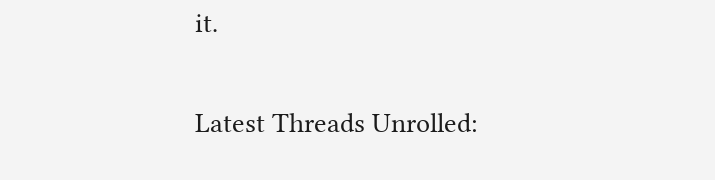it.

Latest Threads Unrolled: